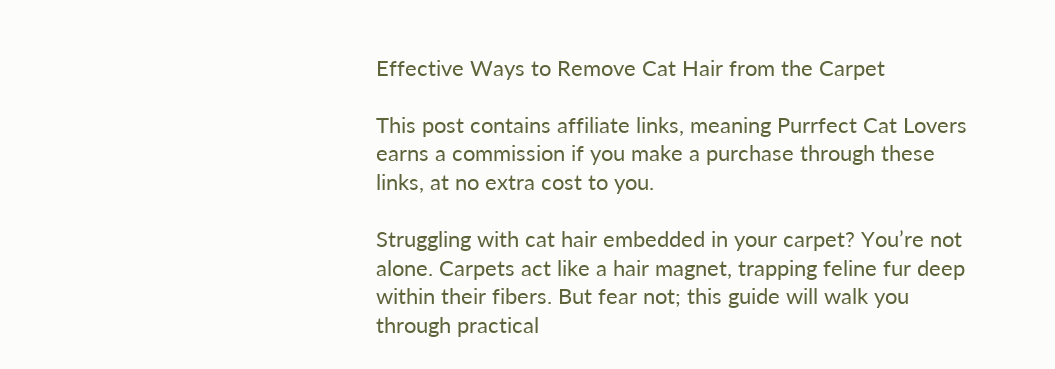Effective Ways to Remove Cat Hair from the Carpet

This post contains affiliate links, meaning Purrfect Cat Lovers earns a commission if you make a purchase through these links, at no extra cost to you.

Struggling with cat hair embedded in your carpet? You’re not alone. Carpets act like a hair magnet, trapping feline fur deep within their fibers. But fear not; this guide will walk you through practical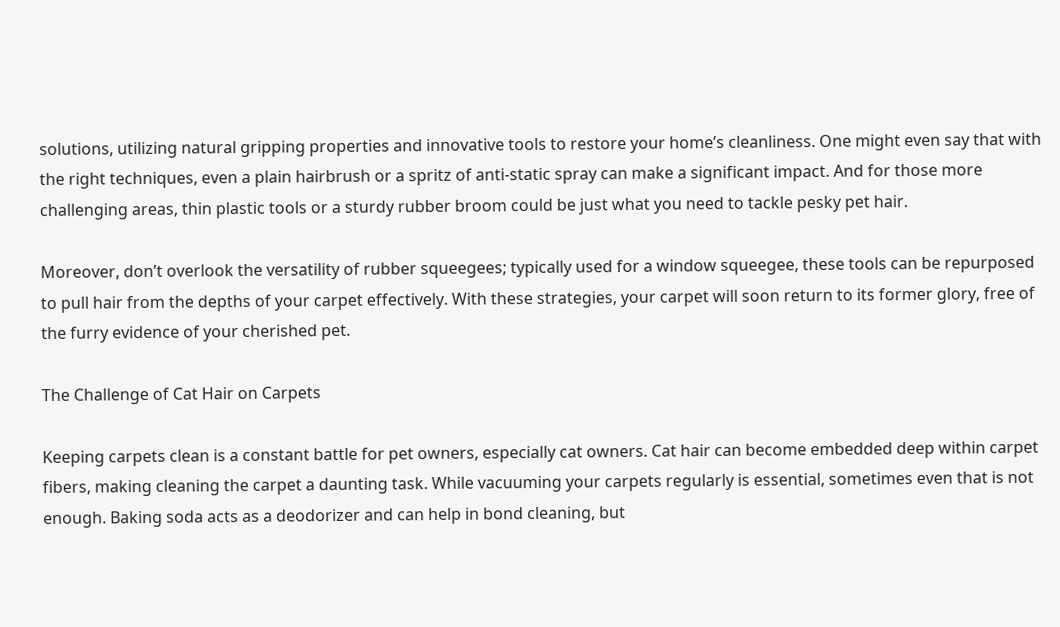solutions, utilizing natural gripping properties and innovative tools to restore your home’s cleanliness. One might even say that with the right techniques, even a plain hairbrush or a spritz of anti-static spray can make a significant impact. And for those more challenging areas, thin plastic tools or a sturdy rubber broom could be just what you need to tackle pesky pet hair.

Moreover, don’t overlook the versatility of rubber squeegees; typically used for a window squeegee, these tools can be repurposed to pull hair from the depths of your carpet effectively. With these strategies, your carpet will soon return to its former glory, free of the furry evidence of your cherished pet.

The Challenge of Cat Hair on Carpets

Keeping carpets clean is a constant battle for pet owners, especially cat owners. Cat hair can become embedded deep within carpet fibers, making cleaning the carpet a daunting task. While vacuuming your carpets regularly is essential, sometimes even that is not enough. Baking soda acts as a deodorizer and can help in bond cleaning, but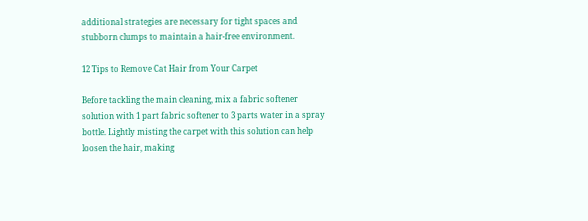additional strategies are necessary for tight spaces and stubborn clumps to maintain a hair-free environment.

12 Tips to Remove Cat Hair from Your Carpet

Before tackling the main cleaning, mix a fabric softener solution with 1 part fabric softener to 3 parts water in a spray bottle. Lightly misting the carpet with this solution can help loosen the hair, making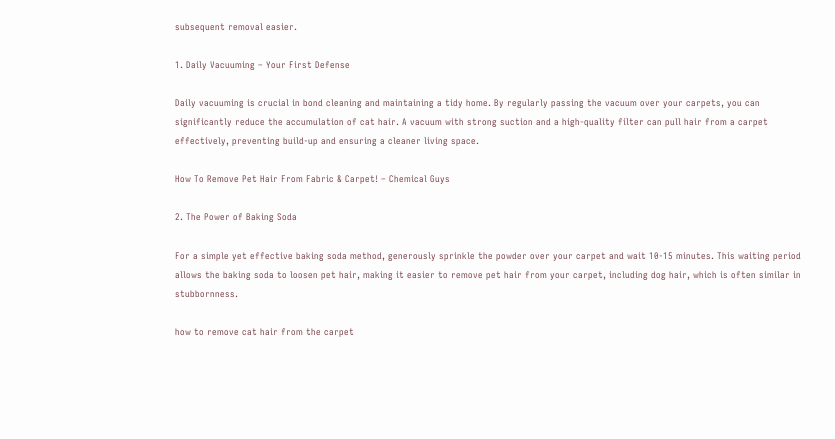subsequent removal easier.

1. Daily Vacuuming – Your First Defense

Daily vacuuming is crucial in bond cleaning and maintaining a tidy home. By regularly passing the vacuum over your carpets, you can significantly reduce the accumulation of cat hair. A vacuum with strong suction and a high-quality filter can pull hair from a carpet effectively, preventing build-up and ensuring a cleaner living space.

How To Remove Pet Hair From Fabric & Carpet! – Chemical Guys

2. The Power of Baking Soda

For a simple yet effective baking soda method, generously sprinkle the powder over your carpet and wait 10-15 minutes. This waiting period allows the baking soda to loosen pet hair, making it easier to remove pet hair from your carpet, including dog hair, which is often similar in stubbornness.

how to remove cat hair from the carpet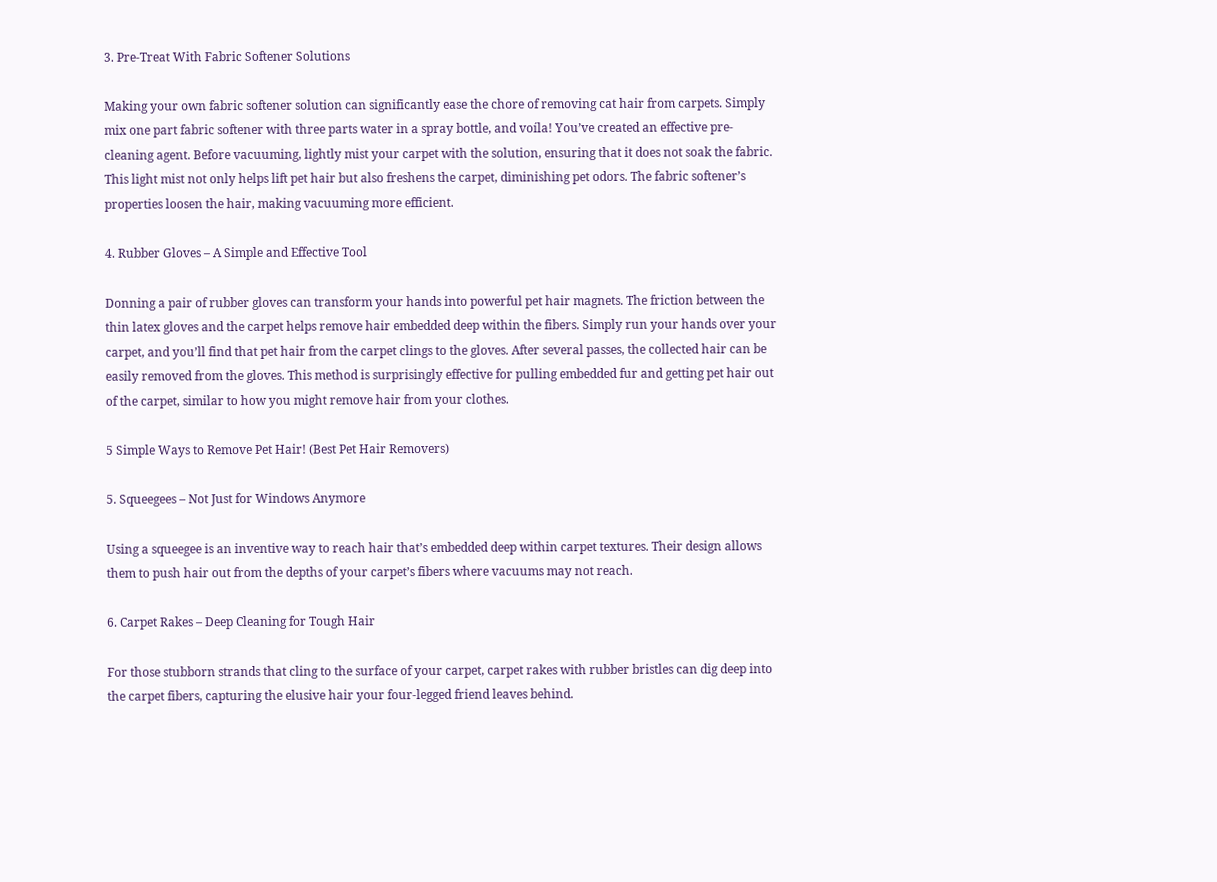3. Pre-Treat With Fabric Softener Solutions

Making your own fabric softener solution can significantly ease the chore of removing cat hair from carpets. Simply mix one part fabric softener with three parts water in a spray bottle, and voíla! You’ve created an effective pre-cleaning agent. Before vacuuming, lightly mist your carpet with the solution, ensuring that it does not soak the fabric. This light mist not only helps lift pet hair but also freshens the carpet, diminishing pet odors. The fabric softener’s properties loosen the hair, making vacuuming more efficient.

4. Rubber Gloves – A Simple and Effective Tool

Donning a pair of rubber gloves can transform your hands into powerful pet hair magnets. The friction between the thin latex gloves and the carpet helps remove hair embedded deep within the fibers. Simply run your hands over your carpet, and you’ll find that pet hair from the carpet clings to the gloves. After several passes, the collected hair can be easily removed from the gloves. This method is surprisingly effective for pulling embedded fur and getting pet hair out of the carpet, similar to how you might remove hair from your clothes.

5 Simple Ways to Remove Pet Hair! (Best Pet Hair Removers)

5. Squeegees – Not Just for Windows Anymore

Using a squeegee is an inventive way to reach hair that’s embedded deep within carpet textures. Their design allows them to push hair out from the depths of your carpet’s fibers where vacuums may not reach.

6. Carpet Rakes – Deep Cleaning for Tough Hair

For those stubborn strands that cling to the surface of your carpet, carpet rakes with rubber bristles can dig deep into the carpet fibers, capturing the elusive hair your four-legged friend leaves behind.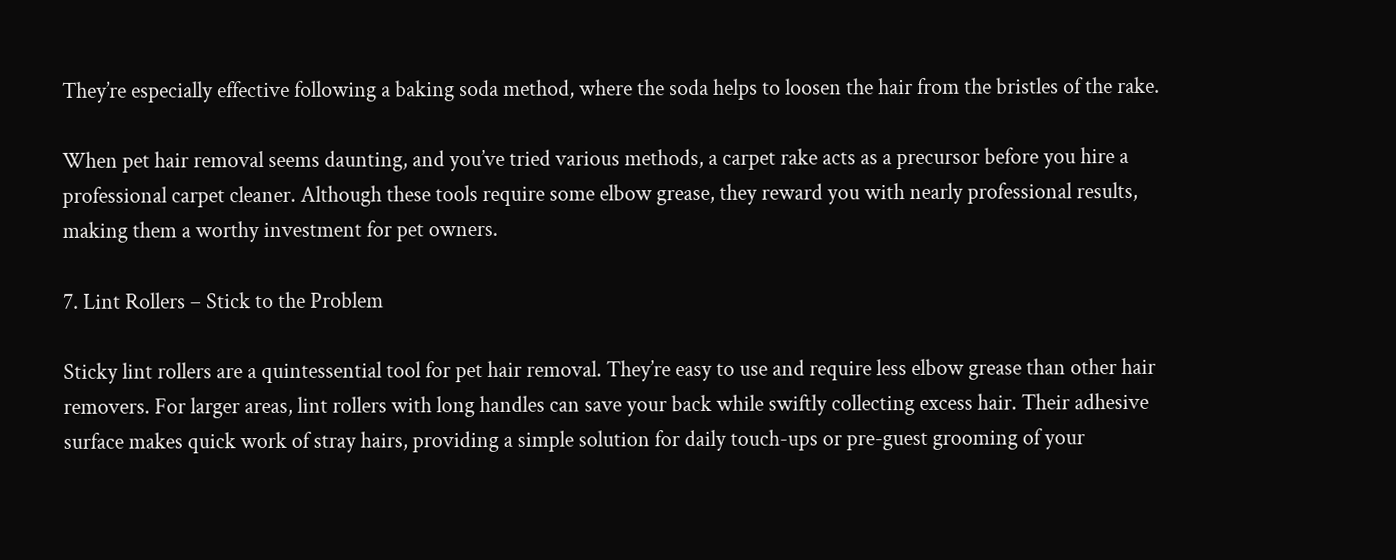They’re especially effective following a baking soda method, where the soda helps to loosen the hair from the bristles of the rake.

When pet hair removal seems daunting, and you’ve tried various methods, a carpet rake acts as a precursor before you hire a professional carpet cleaner. Although these tools require some elbow grease, they reward you with nearly professional results, making them a worthy investment for pet owners.

7. Lint Rollers – Stick to the Problem

Sticky lint rollers are a quintessential tool for pet hair removal. They’re easy to use and require less elbow grease than other hair removers. For larger areas, lint rollers with long handles can save your back while swiftly collecting excess hair. Their adhesive surface makes quick work of stray hairs, providing a simple solution for daily touch-ups or pre-guest grooming of your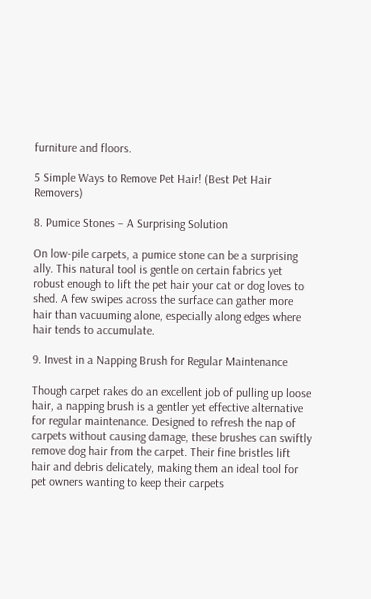furniture and floors.

5 Simple Ways to Remove Pet Hair! (Best Pet Hair Removers)

8. Pumice Stones – A Surprising Solution

On low-pile carpets, a pumice stone can be a surprising ally. This natural tool is gentle on certain fabrics yet robust enough to lift the pet hair your cat or dog loves to shed. A few swipes across the surface can gather more hair than vacuuming alone, especially along edges where hair tends to accumulate.

9. Invest in a Napping Brush for Regular Maintenance

Though carpet rakes do an excellent job of pulling up loose hair, a napping brush is a gentler yet effective alternative for regular maintenance. Designed to refresh the nap of carpets without causing damage, these brushes can swiftly remove dog hair from the carpet. Their fine bristles lift hair and debris delicately, making them an ideal tool for pet owners wanting to keep their carpets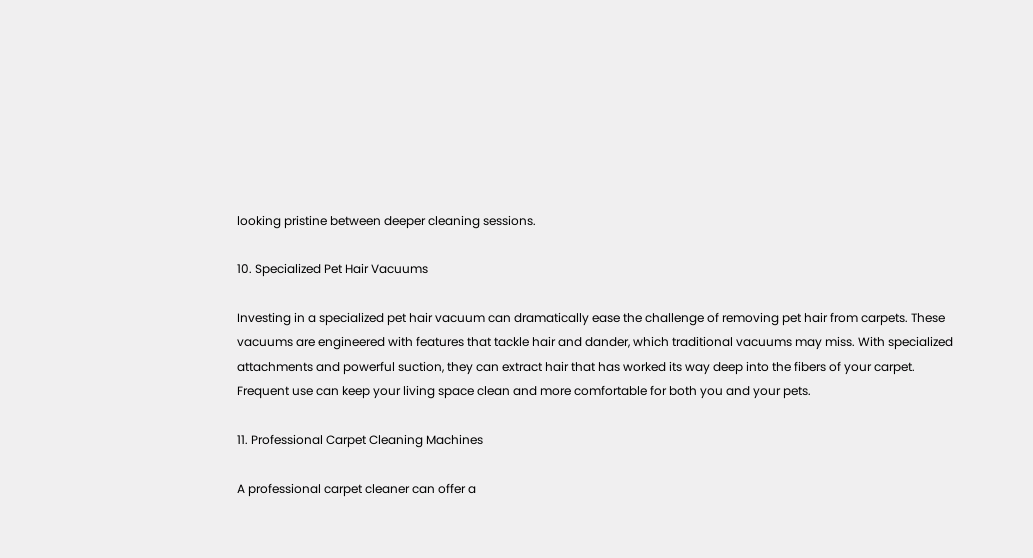looking pristine between deeper cleaning sessions.

10. Specialized Pet Hair Vacuums

Investing in a specialized pet hair vacuum can dramatically ease the challenge of removing pet hair from carpets. These vacuums are engineered with features that tackle hair and dander, which traditional vacuums may miss. With specialized attachments and powerful suction, they can extract hair that has worked its way deep into the fibers of your carpet. Frequent use can keep your living space clean and more comfortable for both you and your pets.

11. Professional Carpet Cleaning Machines

A professional carpet cleaner can offer a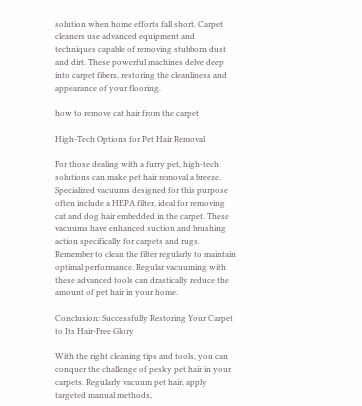solution when home efforts fall short. Carpet cleaners use advanced equipment and techniques capable of removing stubborn dust and dirt. These powerful machines delve deep into carpet fibers, restoring the cleanliness and appearance of your flooring.

how to remove cat hair from the carpet

High-Tech Options for Pet Hair Removal

For those dealing with a furry pet, high-tech solutions can make pet hair removal a breeze. Specialized vacuums designed for this purpose often include a HEPA filter, ideal for removing cat and dog hair embedded in the carpet. These vacuums have enhanced suction and brushing action specifically for carpets and rugs. Remember to clean the filter regularly to maintain optimal performance. Regular vacuuming with these advanced tools can drastically reduce the amount of pet hair in your home.

Conclusion: Successfully Restoring Your Carpet to Its Hair-Free Glory

With the right cleaning tips and tools, you can conquer the challenge of pesky pet hair in your carpets. Regularly vacuum pet hair, apply targeted manual methods,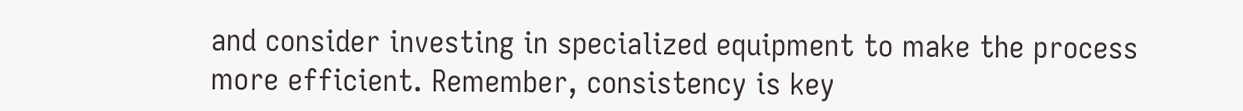and consider investing in specialized equipment to make the process more efficient. Remember, consistency is key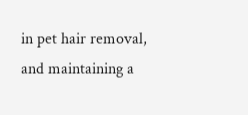in pet hair removal, and maintaining a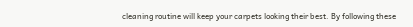cleaning routine will keep your carpets looking their best. By following these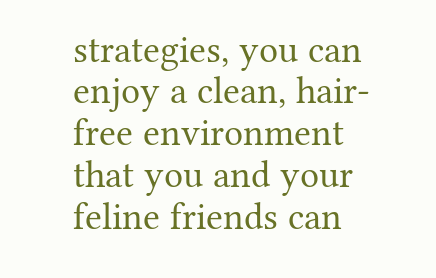strategies, you can enjoy a clean, hair-free environment that you and your feline friends can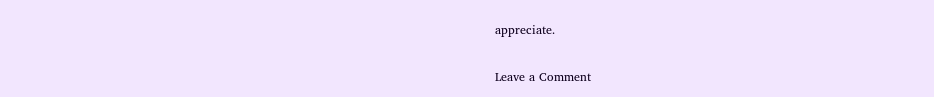appreciate.

Leave a Comment